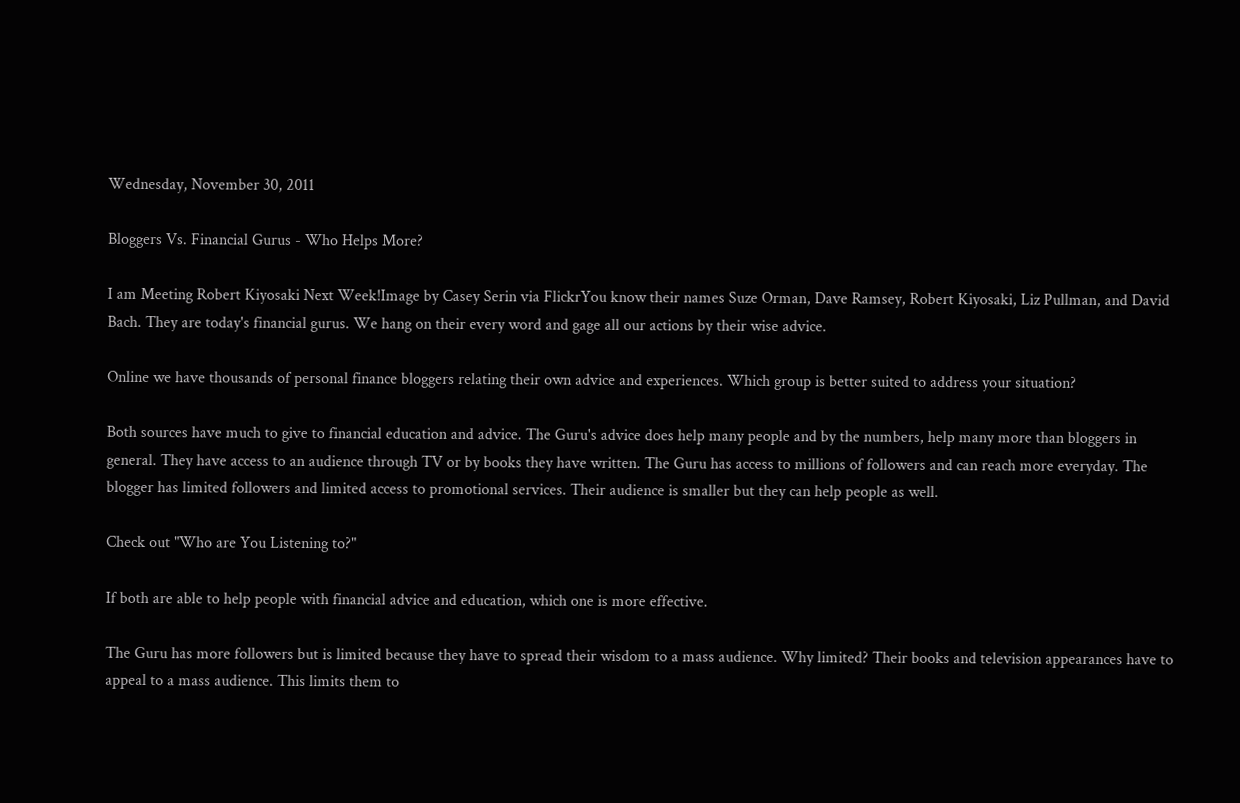Wednesday, November 30, 2011

Bloggers Vs. Financial Gurus - Who Helps More?

I am Meeting Robert Kiyosaki Next Week!Image by Casey Serin via FlickrYou know their names Suze Orman, Dave Ramsey, Robert Kiyosaki, Liz Pullman, and David Bach. They are today's financial gurus. We hang on their every word and gage all our actions by their wise advice.

Online we have thousands of personal finance bloggers relating their own advice and experiences. Which group is better suited to address your situation?

Both sources have much to give to financial education and advice. The Guru's advice does help many people and by the numbers, help many more than bloggers in general. They have access to an audience through TV or by books they have written. The Guru has access to millions of followers and can reach more everyday. The blogger has limited followers and limited access to promotional services. Their audience is smaller but they can help people as well.

Check out "Who are You Listening to?"

If both are able to help people with financial advice and education, which one is more effective.

The Guru has more followers but is limited because they have to spread their wisdom to a mass audience. Why limited? Their books and television appearances have to appeal to a mass audience. This limits them to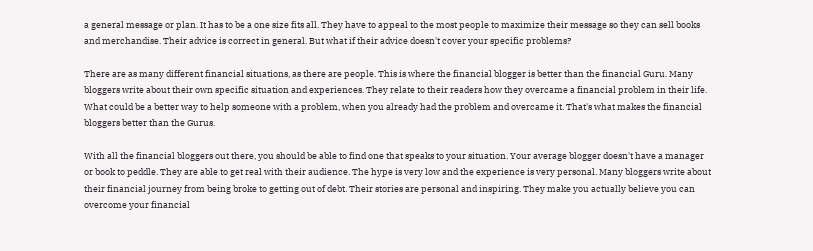a general message or plan. It has to be a one size fits all. They have to appeal to the most people to maximize their message so they can sell books and merchandise. Their advice is correct in general. But what if their advice doesn't cover your specific problems?

There are as many different financial situations, as there are people. This is where the financial blogger is better than the financial Guru. Many bloggers write about their own specific situation and experiences. They relate to their readers how they overcame a financial problem in their life. What could be a better way to help someone with a problem, when you already had the problem and overcame it. That's what makes the financial bloggers better than the Gurus.

With all the financial bloggers out there, you should be able to find one that speaks to your situation. Your average blogger doesn't have a manager or book to peddle. They are able to get real with their audience. The hype is very low and the experience is very personal. Many bloggers write about their financial journey from being broke to getting out of debt. Their stories are personal and inspiring. They make you actually believe you can overcome your financial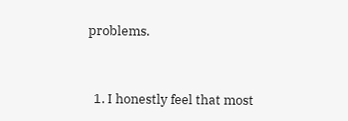problems.


  1. I honestly feel that most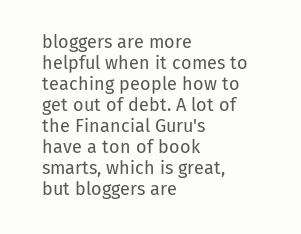bloggers are more helpful when it comes to teaching people how to get out of debt. A lot of the Financial Guru's have a ton of book smarts, which is great, but bloggers are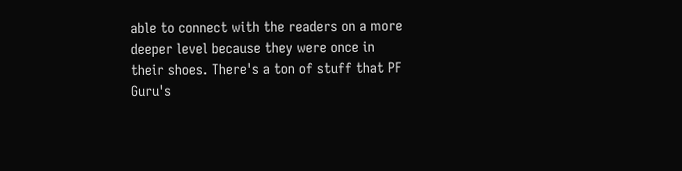able to connect with the readers on a more deeper level because they were once in their shoes. There's a ton of stuff that PF Guru's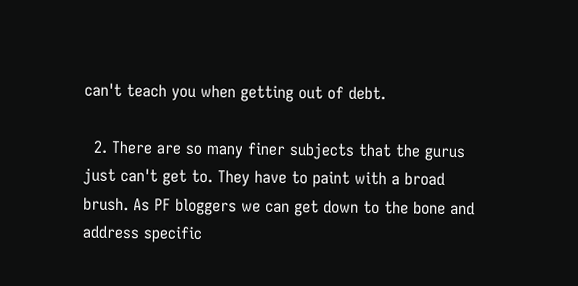can't teach you when getting out of debt.

  2. There are so many finer subjects that the gurus just can't get to. They have to paint with a broad brush. As PF bloggers we can get down to the bone and address specific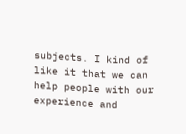subjects. I kind of like it that we can help people with our experience and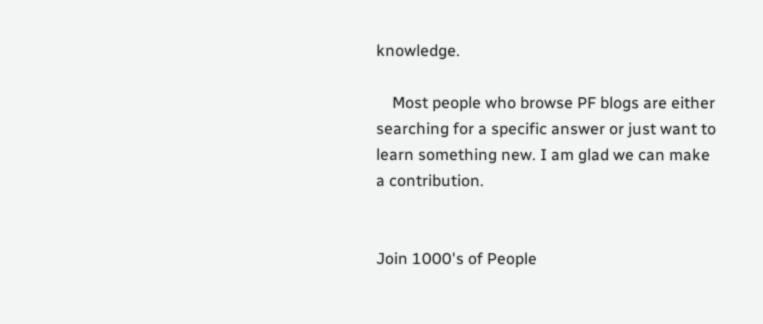knowledge.

    Most people who browse PF blogs are either searching for a specific answer or just want to learn something new. I am glad we can make a contribution.


Join 1000's of People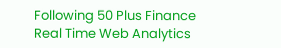Following 50 Plus Finance
Real Time Web Analytics